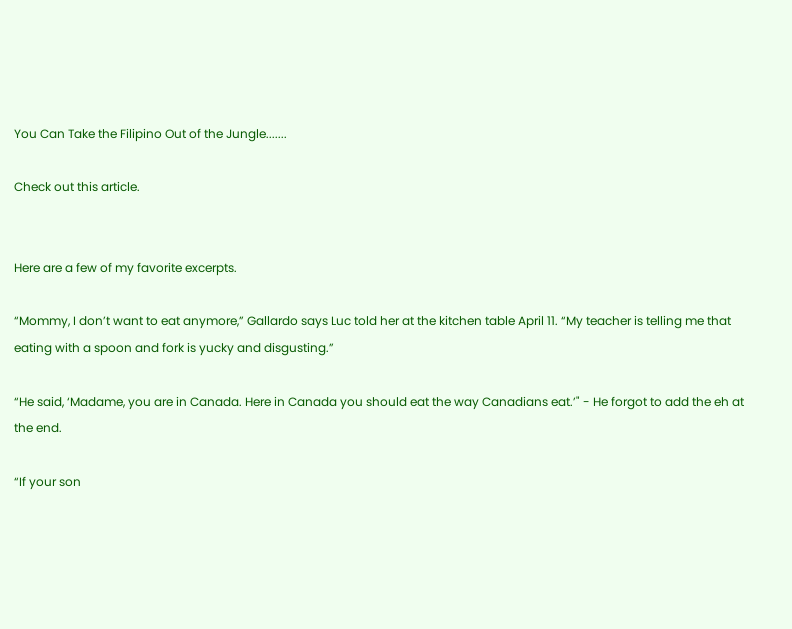You Can Take the Filipino Out of the Jungle.......

Check out this article.


Here are a few of my favorite excerpts.

“Mommy, I don’t want to eat anymore,” Gallardo says Luc told her at the kitchen table April 11. “My teacher is telling me that eating with a spoon and fork is yucky and disgusting.”

“He said, ‘Madame, you are in Canada. Here in Canada you should eat the way Canadians eat.’" - He forgot to add the eh at the end.

“If your son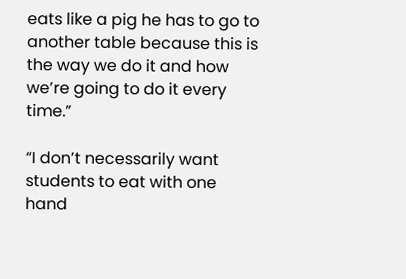eats like a pig he has to go to another table because this is the way we do it and how we’re going to do it every time.”

“I don’t necessarily want students to eat with one hand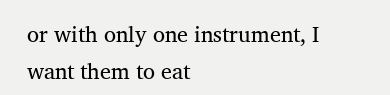or with only one instrument, I want them to eat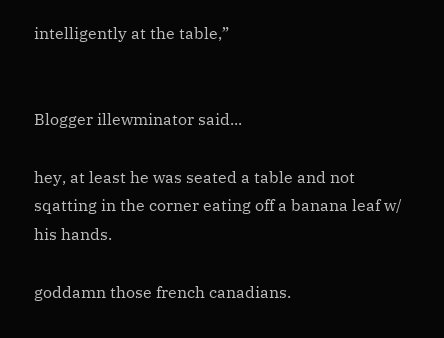intelligently at the table,”


Blogger illewminator said...

hey, at least he was seated a table and not sqatting in the corner eating off a banana leaf w/ his hands.

goddamn those french canadians.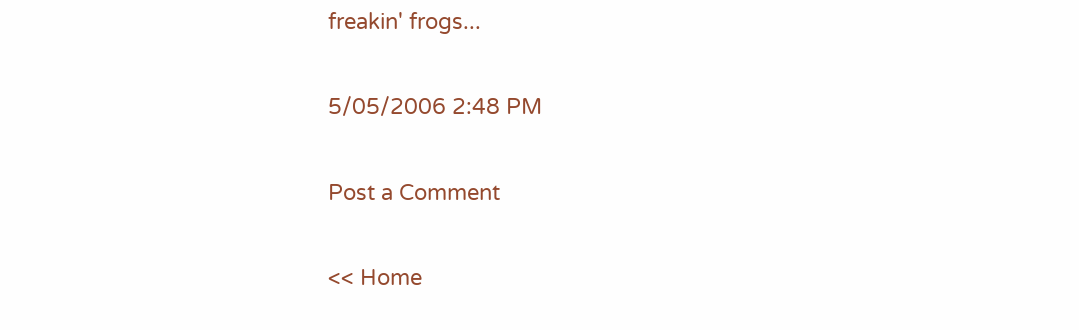freakin' frogs...

5/05/2006 2:48 PM

Post a Comment

<< Home